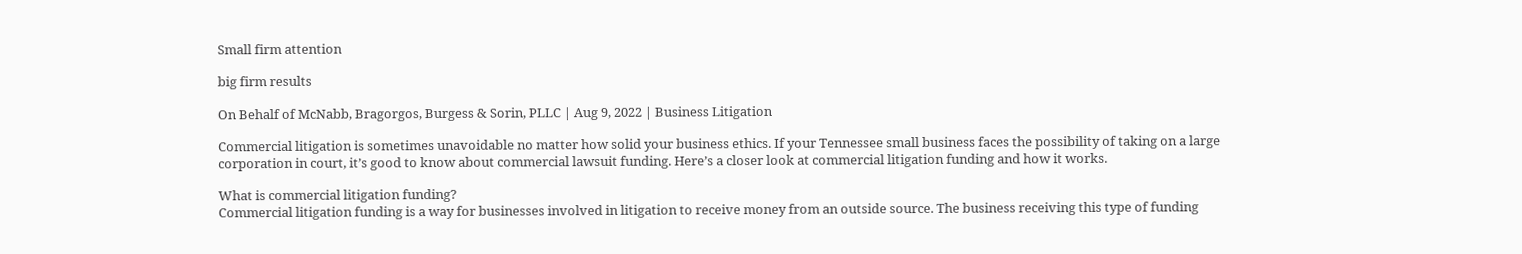Small firm attention

big firm results

On Behalf of McNabb, Bragorgos, Burgess & Sorin, PLLC | Aug 9, 2022 | Business Litigation

Commercial litigation is sometimes unavoidable no matter how solid your business ethics. If your Tennessee small business faces the possibility of taking on a large corporation in court, it’s good to know about commercial lawsuit funding. Here’s a closer look at commercial litigation funding and how it works.

What is commercial litigation funding?
Commercial litigation funding is a way for businesses involved in litigation to receive money from an outside source. The business receiving this type of funding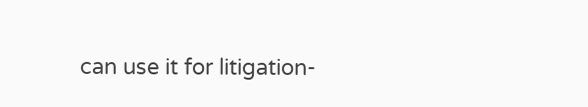can use it for litigation-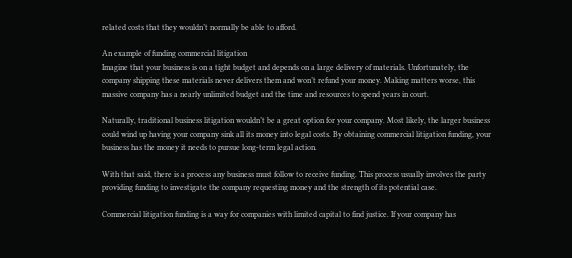related costs that they wouldn’t normally be able to afford.

An example of funding commercial litigation
Imagine that your business is on a tight budget and depends on a large delivery of materials. Unfortunately, the company shipping these materials never delivers them and won’t refund your money. Making matters worse, this massive company has a nearly unlimited budget and the time and resources to spend years in court.

Naturally, traditional business litigation wouldn’t be a great option for your company. Most likely, the larger business could wind up having your company sink all its money into legal costs. By obtaining commercial litigation funding, your business has the money it needs to pursue long-term legal action.

With that said, there is a process any business must follow to receive funding. This process usually involves the party providing funding to investigate the company requesting money and the strength of its potential case.

Commercial litigation funding is a way for companies with limited capital to find justice. If your company has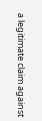a legitimate claim against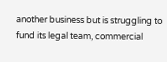another business but is struggling to fund its legal team, commercial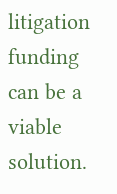litigation funding can be a viable solution.